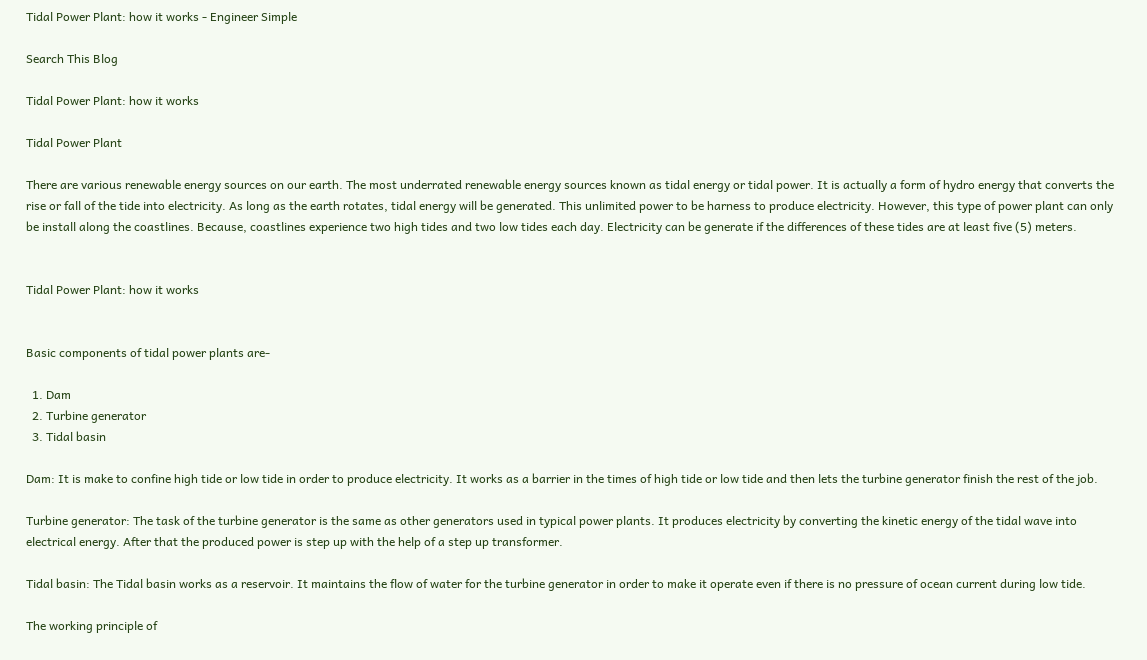Tidal Power Plant: how it works - Engineer Simple

Search This Blog

Tidal Power Plant: how it works

Tidal Power Plant

There are various renewable energy sources on our earth. The most underrated renewable energy sources known as tidal energy or tidal power. It is actually a form of hydro energy that converts the rise or fall of the tide into electricity. As long as the earth rotates, tidal energy will be generated. This unlimited power to be harness to produce electricity. However, this type of power plant can only be install along the coastlines. Because, coastlines experience two high tides and two low tides each day. Electricity can be generate if the differences of these tides are at least five (5) meters.


Tidal Power Plant: how it works


Basic components of tidal power plants are-

  1. Dam
  2. Turbine generator
  3. Tidal basin

Dam: It is make to confine high tide or low tide in order to produce electricity. It works as a barrier in the times of high tide or low tide and then lets the turbine generator finish the rest of the job.

Turbine generator: The task of the turbine generator is the same as other generators used in typical power plants. It produces electricity by converting the kinetic energy of the tidal wave into electrical energy. After that the produced power is step up with the help of a step up transformer.

Tidal basin: The Tidal basin works as a reservoir. It maintains the flow of water for the turbine generator in order to make it operate even if there is no pressure of ocean current during low tide.

The working principle of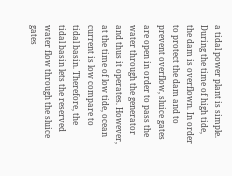a tidal power plant is simple. During the time of high tide, the dam is overflown. In order to protect the dam and to prevent overflow, sluice gates are open in order to pass the water through the generator and thus it operates. However, at the time of low tide, ocean current is low compare to tidal basin. Therefore, the tidal basin lets the reserved water flow through the sluice gates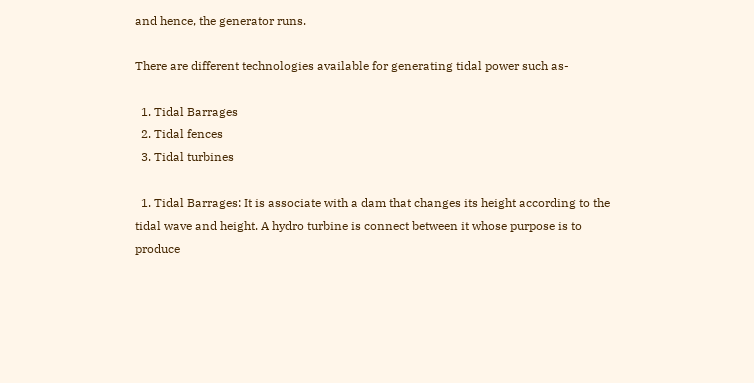and hence, the generator runs.

There are different technologies available for generating tidal power such as-

  1. Tidal Barrages
  2. Tidal fences
  3. Tidal turbines

  1. Tidal Barrages: It is associate with a dam that changes its height according to the tidal wave and height. A hydro turbine is connect between it whose purpose is to produce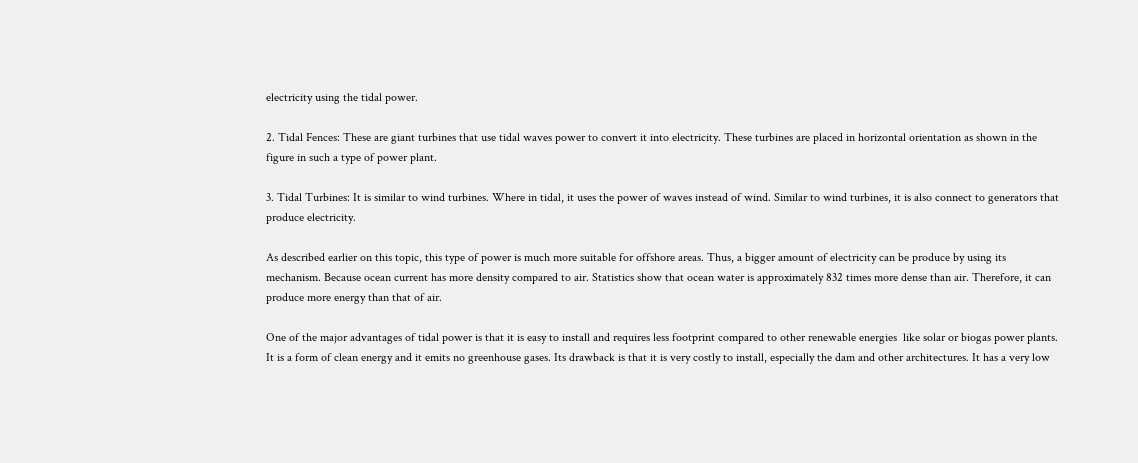electricity using the tidal power.

2. Tidal Fences: These are giant turbines that use tidal waves power to convert it into electricity. These turbines are placed in horizontal orientation as shown in the figure in such a type of power plant.

3. Tidal Turbines: It is similar to wind turbines. Where in tidal, it uses the power of waves instead of wind. Similar to wind turbines, it is also connect to generators that produce electricity.

As described earlier on this topic, this type of power is much more suitable for offshore areas. Thus, a bigger amount of electricity can be produce by using its mechanism. Because ocean current has more density compared to air. Statistics show that ocean water is approximately 832 times more dense than air. Therefore, it can produce more energy than that of air.

One of the major advantages of tidal power is that it is easy to install and requires less footprint compared to other renewable energies  like solar or biogas power plants. It is a form of clean energy and it emits no greenhouse gases. Its drawback is that it is very costly to install, especially the dam and other architectures. It has a very low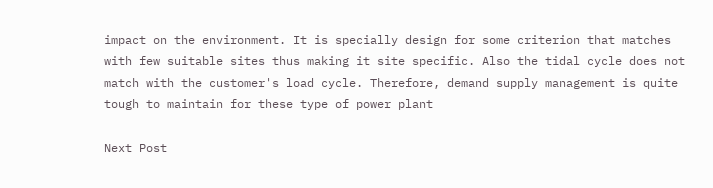impact on the environment. It is specially design for some criterion that matches with few suitable sites thus making it site specific. Also the tidal cycle does not match with the customer's load cycle. Therefore, demand supply management is quite tough to maintain for these type of power plant

Next Post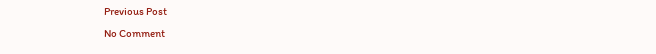Previous Post
No Comment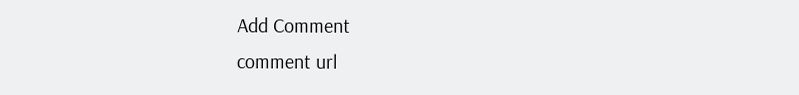Add Comment
comment url